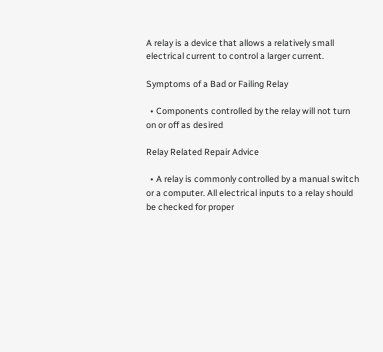A relay is a device that allows a relatively small electrical current to control a larger current.

Symptoms of a Bad or Failing Relay

  • Components controlled by the relay will not turn on or off as desired

Relay Related Repair Advice

  • A relay is commonly controlled by a manual switch or a computer. All electrical inputs to a relay should be checked for proper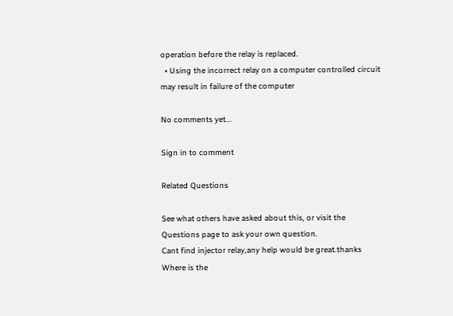operation before the relay is replaced.
  • Using the incorrect relay on a computer controlled circuit may result in failure of the computer

No comments yet...

Sign in to comment

Related Questions

See what others have asked about this, or visit the Questions page to ask your own question.
Cant find injector relay,any help would be great.thanks
Where is the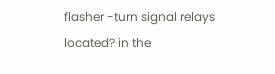flasher -turn signal relays located? in the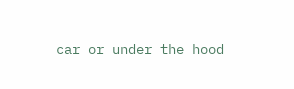car or under the hood